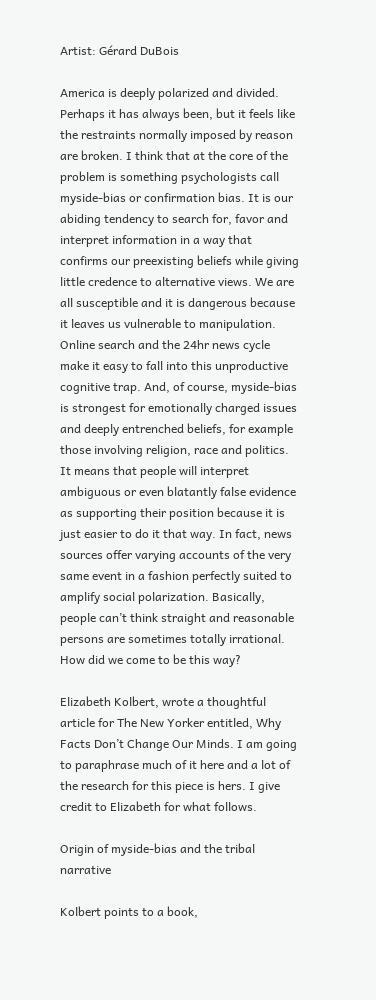Artist: Gérard DuBois

America is deeply polarized and divided. Perhaps it has always been, but it feels like the restraints normally imposed by reason are broken. I think that at the core of the problem is something psychologists call myside-bias or confirmation bias. It is our abiding tendency to search for, favor and interpret information in a way that confirms our preexisting beliefs while giving little credence to alternative views. We are all susceptible and it is dangerous because it leaves us vulnerable to manipulation. Online search and the 24hr news cycle make it easy to fall into this unproductive cognitive trap. And, of course, myside-bias is strongest for emotionally charged issues and deeply entrenched beliefs, for example those involving religion, race and politics. It means that people will interpret ambiguous or even blatantly false evidence as supporting their position because it is just easier to do it that way. In fact, news sources offer varying accounts of the very same event in a fashion perfectly suited to amplify social polarization. Basically, people can’t think straight and reasonable persons are sometimes totally irrational.  How did we come to be this way?

Elizabeth Kolbert, wrote a thoughtful article for The New Yorker entitled, Why Facts Don’t Change Our Minds. I am going to paraphrase much of it here and a lot of the research for this piece is hers. I give credit to Elizabeth for what follows.

Origin of myside-bias and the tribal narrative

Kolbert points to a book,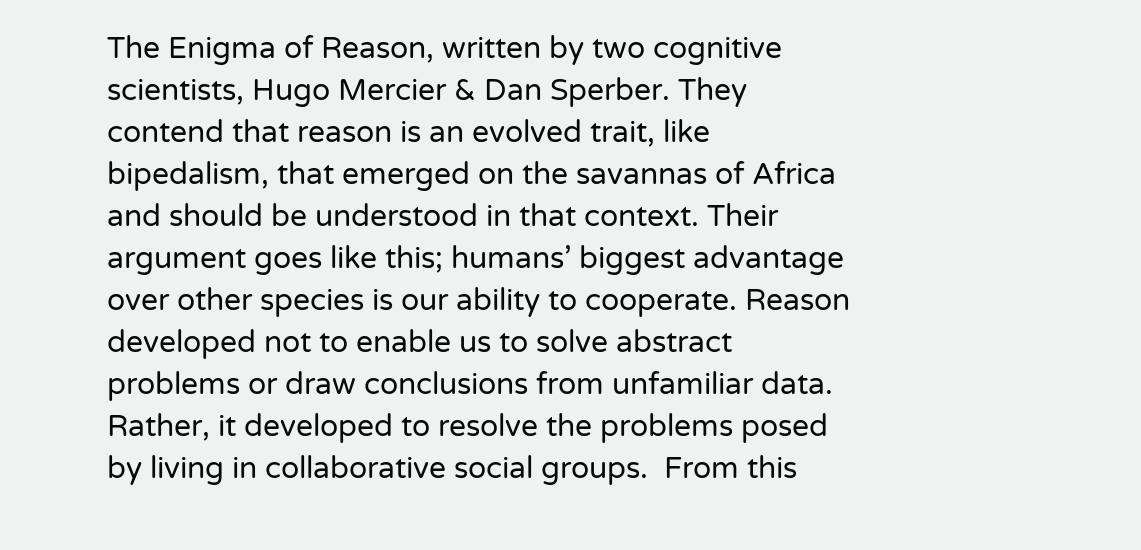The Enigma of Reason, written by two cognitive scientists, Hugo Mercier & Dan Sperber. They contend that reason is an evolved trait, like bipedalism, that emerged on the savannas of Africa and should be understood in that context. Their argument goes like this; humans’ biggest advantage over other species is our ability to cooperate. Reason developed not to enable us to solve abstract problems or draw conclusions from unfamiliar data. Rather, it developed to resolve the problems posed by living in collaborative social groups.  From this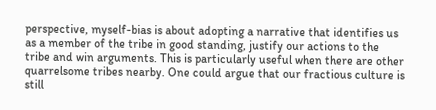perspective, myself-bias is about adopting a narrative that identifies us as a member of the tribe in good standing, justify our actions to the tribe and win arguments. This is particularly useful when there are other quarrelsome tribes nearby. One could argue that our fractious culture is still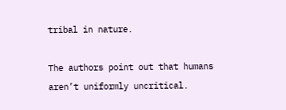tribal in nature.

The authors point out that humans aren’t uniformly uncritical.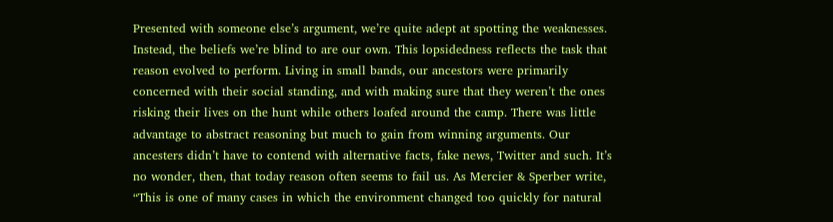Presented with someone else’s argument, we’re quite adept at spotting the weaknesses. Instead, the beliefs we’re blind to are our own. This lopsidedness reflects the task that reason evolved to perform. Living in small bands, our ancestors were primarily concerned with their social standing, and with making sure that they weren’t the ones risking their lives on the hunt while others loafed around the camp. There was little advantage to abstract reasoning but much to gain from winning arguments. Our ancesters didn’t have to contend with alternative facts, fake news, Twitter and such. It’s no wonder, then, that today reason often seems to fail us. As Mercier & Sperber write, “This is one of many cases in which the environment changed too quickly for natural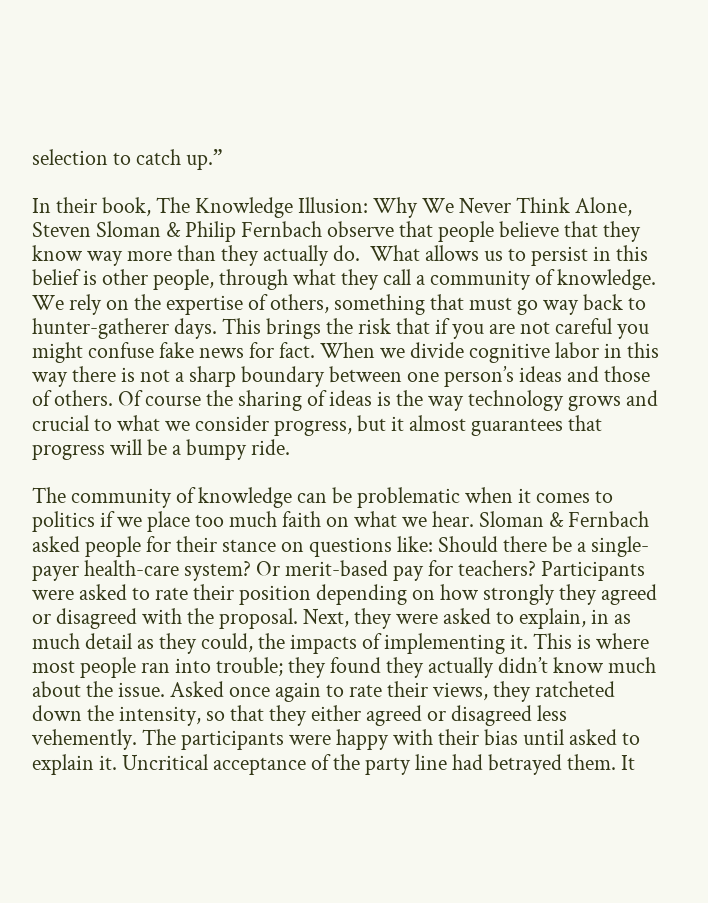selection to catch up.”

In their book, The Knowledge Illusion: Why We Never Think Alone,  Steven Sloman & Philip Fernbach observe that people believe that they know way more than they actually do.  What allows us to persist in this belief is other people, through what they call a community of knowledge. We rely on the expertise of others, something that must go way back to hunter-gatherer days. This brings the risk that if you are not careful you might confuse fake news for fact. When we divide cognitive labor in this way there is not a sharp boundary between one person’s ideas and those of others. Of course the sharing of ideas is the way technology grows and crucial to what we consider progress, but it almost guarantees that progress will be a bumpy ride.

The community of knowledge can be problematic when it comes to politics if we place too much faith on what we hear. Sloman & Fernbach asked people for their stance on questions like: Should there be a single-payer health-care system? Or merit-based pay for teachers? Participants were asked to rate their position depending on how strongly they agreed or disagreed with the proposal. Next, they were asked to explain, in as much detail as they could, the impacts of implementing it. This is where most people ran into trouble; they found they actually didn’t know much about the issue. Asked once again to rate their views, they ratcheted down the intensity, so that they either agreed or disagreed less vehemently. The participants were happy with their bias until asked to explain it. Uncritical acceptance of the party line had betrayed them. It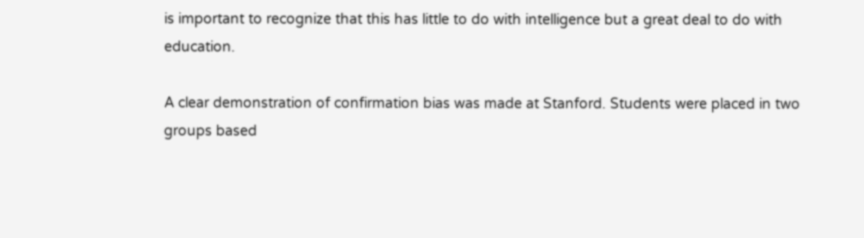is important to recognize that this has little to do with intelligence but a great deal to do with education.

A clear demonstration of confirmation bias was made at Stanford. Students were placed in two groups based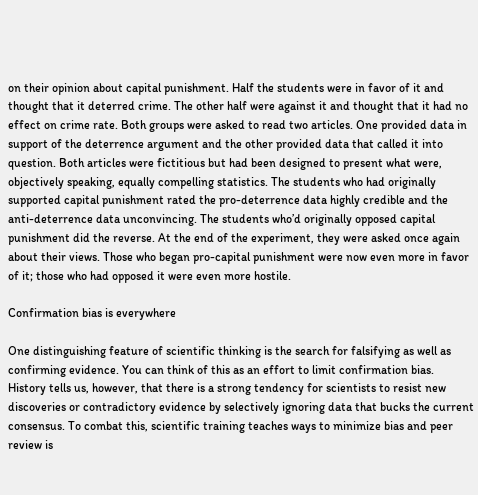on their opinion about capital punishment. Half the students were in favor of it and thought that it deterred crime. The other half were against it and thought that it had no effect on crime rate. Both groups were asked to read two articles. One provided data in support of the deterrence argument and the other provided data that called it into question. Both articles were fictitious but had been designed to present what were, objectively speaking, equally compelling statistics. The students who had originally supported capital punishment rated the pro-deterrence data highly credible and the anti-deterrence data unconvincing. The students who’d originally opposed capital punishment did the reverse. At the end of the experiment, they were asked once again about their views. Those who began pro-capital punishment were now even more in favor of it; those who had opposed it were even more hostile.

Confirmation bias is everywhere

One distinguishing feature of scientific thinking is the search for falsifying as well as confirming evidence. You can think of this as an effort to limit confirmation bias. History tells us, however, that there is a strong tendency for scientists to resist new discoveries or contradictory evidence by selectively ignoring data that bucks the current consensus. To combat this, scientific training teaches ways to minimize bias and peer review is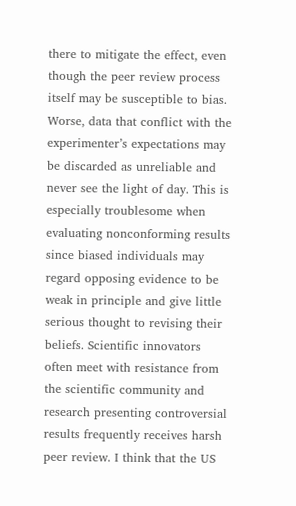there to mitigate the effect, even though the peer review process itself may be susceptible to bias. Worse, data that conflict with the experimenter’s expectations may be discarded as unreliable and never see the light of day. This is especially troublesome when evaluating nonconforming results since biased individuals may regard opposing evidence to be weak in principle and give little serious thought to revising their beliefs. Scientific innovators often meet with resistance from the scientific community and research presenting controversial results frequently receives harsh peer review. I think that the US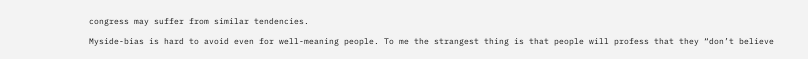congress may suffer from similar tendencies.

Myside-bias is hard to avoid even for well-meaning people. To me the strangest thing is that people will profess that they “don’t believe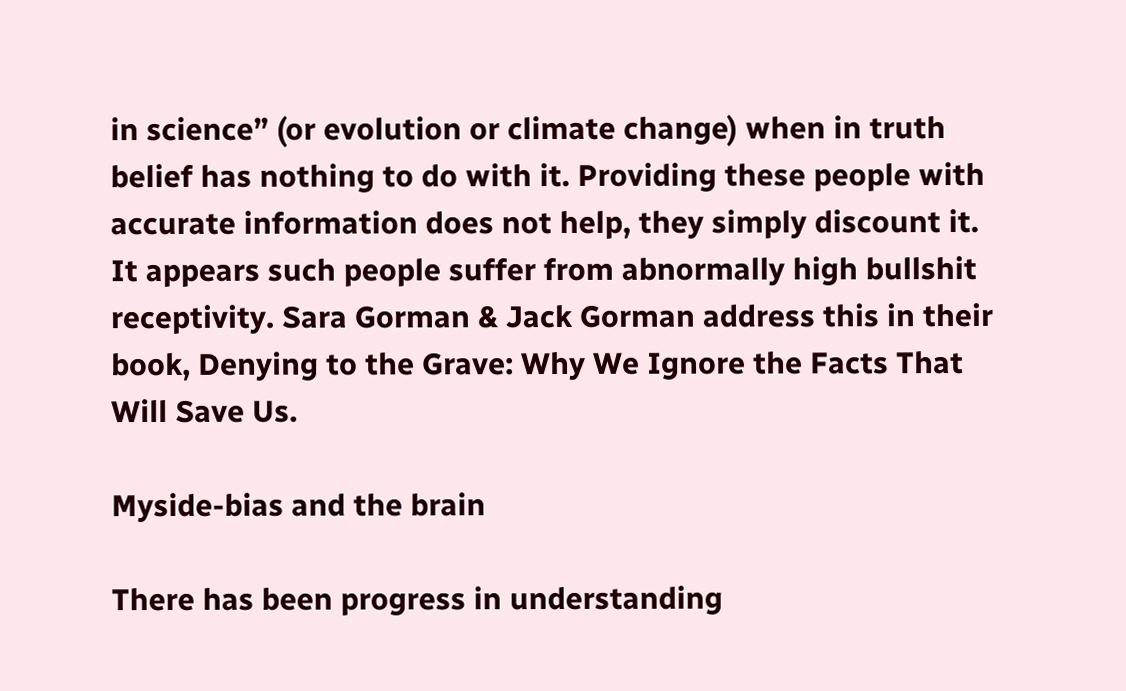in science” (or evolution or climate change) when in truth belief has nothing to do with it. Providing these people with accurate information does not help, they simply discount it. It appears such people suffer from abnormally high bullshit receptivity. Sara Gorman & Jack Gorman address this in their book, Denying to the Grave: Why We Ignore the Facts That Will Save Us.

Myside-bias and the brain

There has been progress in understanding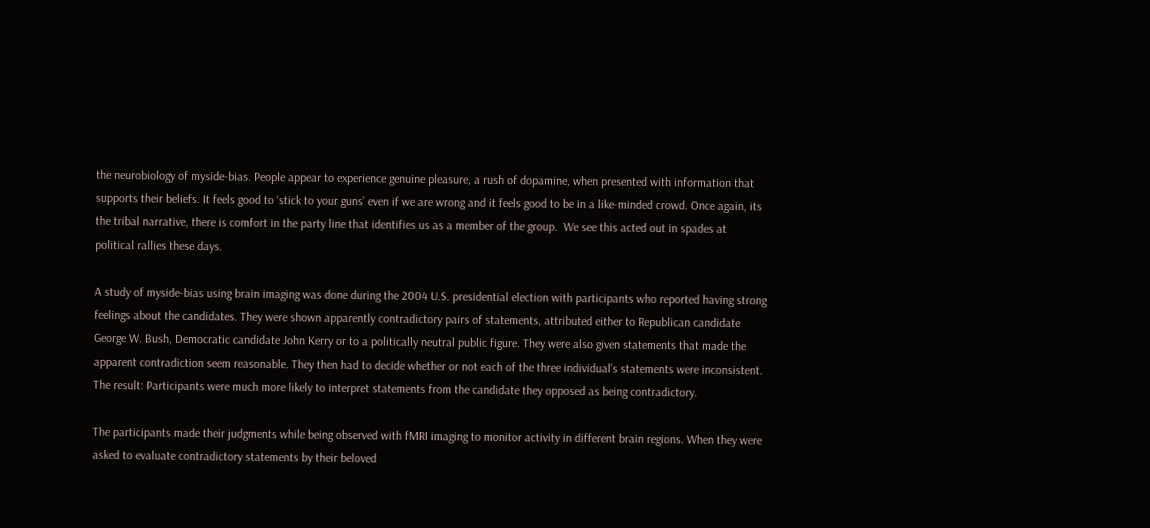the neurobiology of myside-bias. People appear to experience genuine pleasure, a rush of dopamine, when presented with information that supports their beliefs. It feels good to ‘stick to your guns’ even if we are wrong and it feels good to be in a like-minded crowd. Once again, its the tribal narrative, there is comfort in the party line that identifies us as a member of the group.  We see this acted out in spades at political rallies these days.

A study of myside-bias using brain imaging was done during the 2004 U.S. presidential election with participants who reported having strong feelings about the candidates. They were shown apparently contradictory pairs of statements, attributed either to Republican candidate George W. Bush, Democratic candidate John Kerry or to a politically neutral public figure. They were also given statements that made the apparent contradiction seem reasonable. They then had to decide whether or not each of the three individual’s statements were inconsistent. The result: Participants were much more likely to interpret statements from the candidate they opposed as being contradictory.

The participants made their judgments while being observed with fMRI imaging to monitor activity in different brain regions. When they were asked to evaluate contradictory statements by their beloved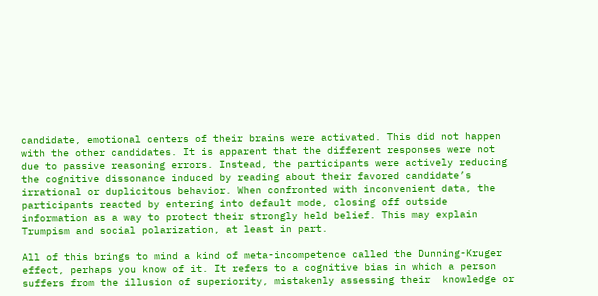candidate, emotional centers of their brains were activated. This did not happen with the other candidates. It is apparent that the different responses were not due to passive reasoning errors. Instead, the participants were actively reducing the cognitive dissonance induced by reading about their favored candidate’s irrational or duplicitous behavior. When confronted with inconvenient data, the participants reacted by entering into default mode, closing off outside information as a way to protect their strongly held belief. This may explain Trumpism and social polarization, at least in part.

All of this brings to mind a kind of meta-incompetence called the Dunning-Kruger effect, perhaps you know of it. It refers to a cognitive bias in which a person suffers from the illusion of superiority, mistakenly assessing their  knowledge or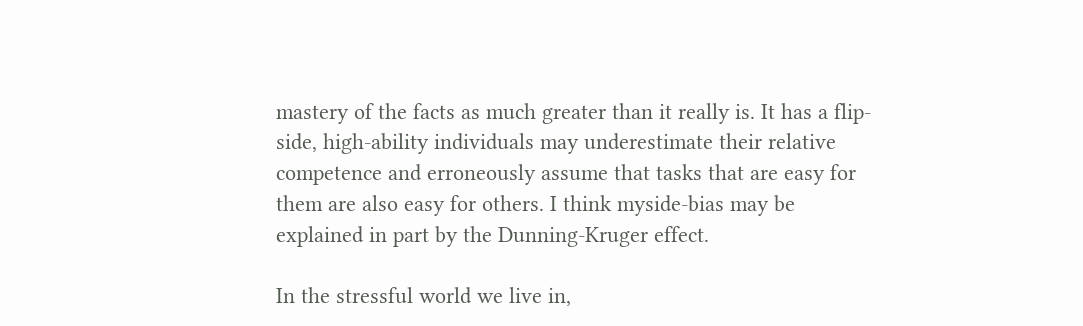mastery of the facts as much greater than it really is. It has a flip-side, high-ability individuals may underestimate their relative competence and erroneously assume that tasks that are easy for them are also easy for others. I think myside-bias may be explained in part by the Dunning-Kruger effect.

In the stressful world we live in,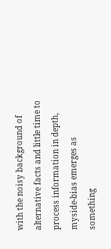with the noisy background of alternative facts and little time to process information in depth, myside-bias emerges as something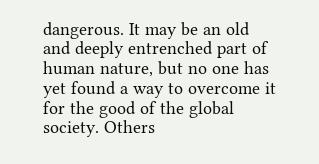dangerous. It may be an old and deeply entrenched part of human nature, but no one has yet found a way to overcome it for the good of the global society. Others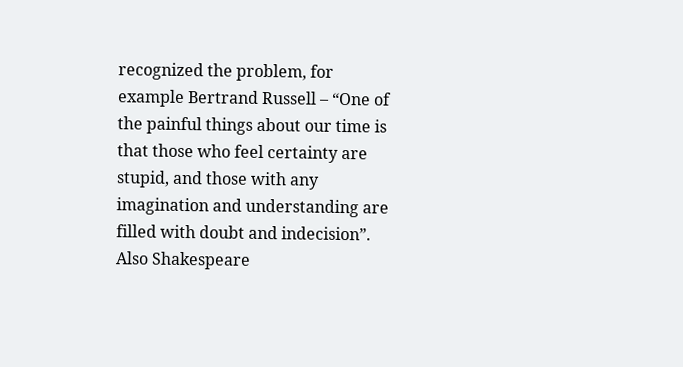recognized the problem, for example Bertrand Russell – “One of the painful things about our time is that those who feel certainty are stupid, and those with any imagination and understanding are filled with doubt and indecision”. Also Shakespeare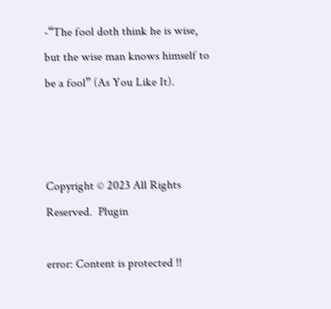-“The fool doth think he is wise, but the wise man knows himself to be a fool” (As You Like It).



Copyright © 2023 All Rights Reserved.  Plugin

error: Content is protected !!